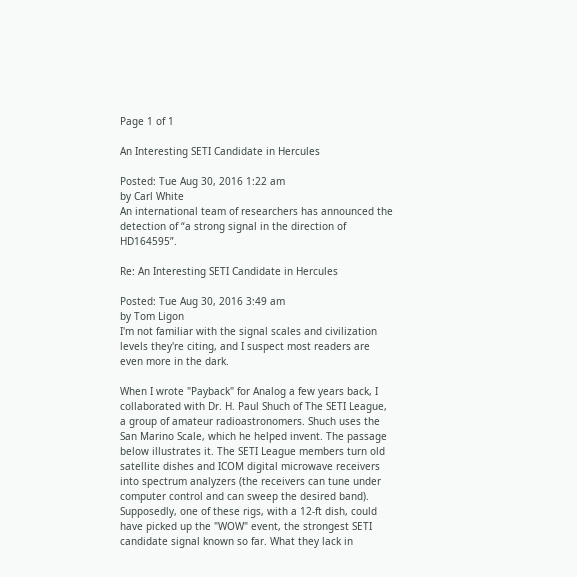Page 1 of 1

An Interesting SETI Candidate in Hercules

Posted: Tue Aug 30, 2016 1:22 am
by Carl White
An international team of researchers has announced the detection of “a strong signal in the direction of HD164595”.

Re: An Interesting SETI Candidate in Hercules

Posted: Tue Aug 30, 2016 3:49 am
by Tom Ligon
I'm not familiar with the signal scales and civilization levels they're citing, and I suspect most readers are even more in the dark.

When I wrote "Payback" for Analog a few years back, I collaborated with Dr. H. Paul Shuch of The SETI League, a group of amateur radioastronomers. Shuch uses the San Marino Scale, which he helped invent. The passage below illustrates it. The SETI League members turn old satellite dishes and ICOM digital microwave receivers into spectrum analyzers (the receivers can tune under computer control and can sweep the desired band). Supposedly, one of these rigs, with a 12-ft dish, could have picked up the "WOW" event, the strongest SETI candidate signal known so far. What they lack in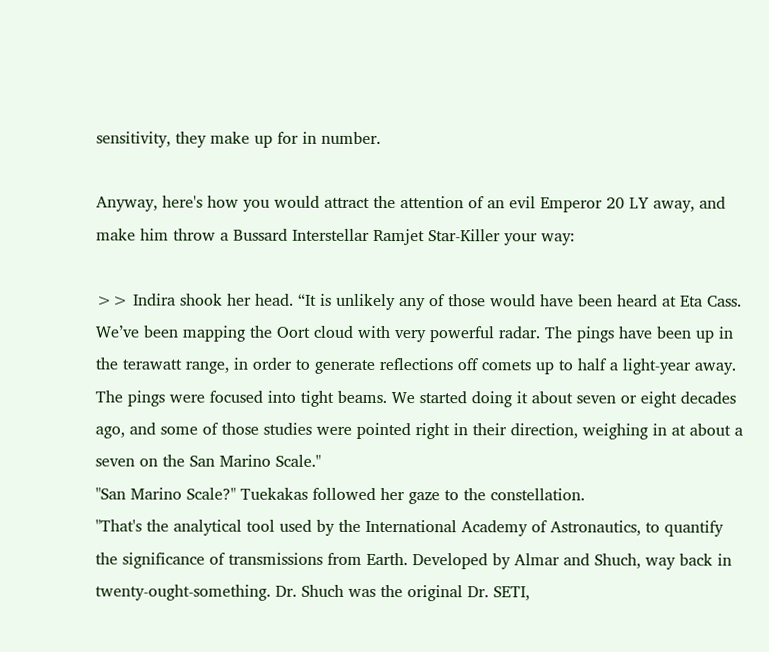sensitivity, they make up for in number.

Anyway, here's how you would attract the attention of an evil Emperor 20 LY away, and make him throw a Bussard Interstellar Ramjet Star-Killer your way:

>> Indira shook her head. “It is unlikely any of those would have been heard at Eta Cass. We’ve been mapping the Oort cloud with very powerful radar. The pings have been up in the terawatt range, in order to generate reflections off comets up to half a light-year away. The pings were focused into tight beams. We started doing it about seven or eight decades ago, and some of those studies were pointed right in their direction, weighing in at about a seven on the San Marino Scale."
"San Marino Scale?" Tuekakas followed her gaze to the constellation.
"That's the analytical tool used by the International Academy of Astronautics, to quantify the significance of transmissions from Earth. Developed by Almar and Shuch, way back in twenty-ought-something. Dr. Shuch was the original Dr. SETI,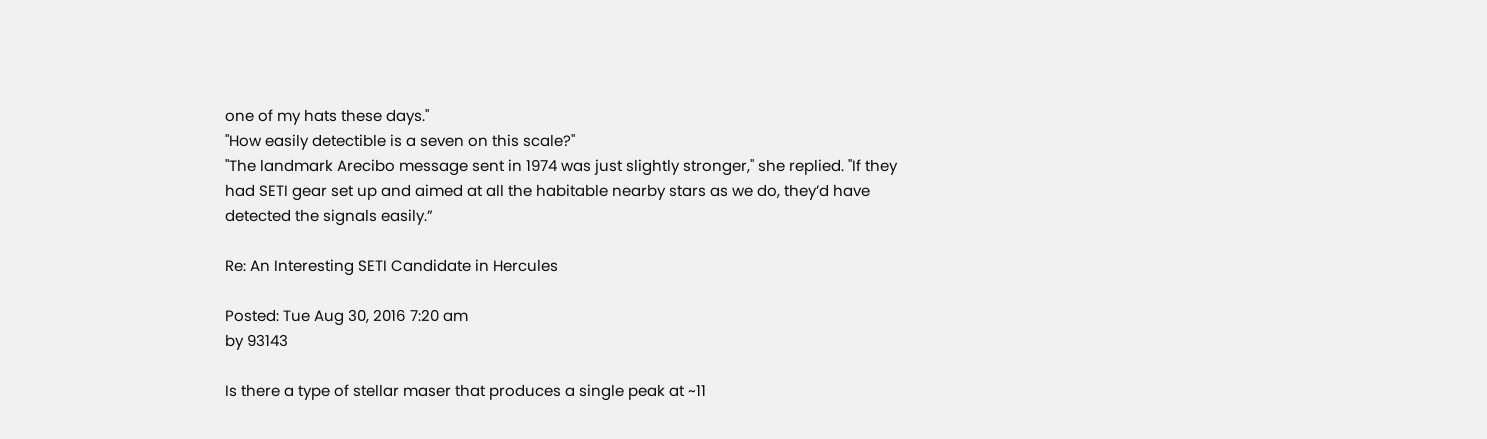one of my hats these days."
"How easily detectible is a seven on this scale?"
"The landmark Arecibo message sent in 1974 was just slightly stronger," she replied. "If they had SETI gear set up and aimed at all the habitable nearby stars as we do, they’d have detected the signals easily.”

Re: An Interesting SETI Candidate in Hercules

Posted: Tue Aug 30, 2016 7:20 am
by 93143

Is there a type of stellar maser that produces a single peak at ~11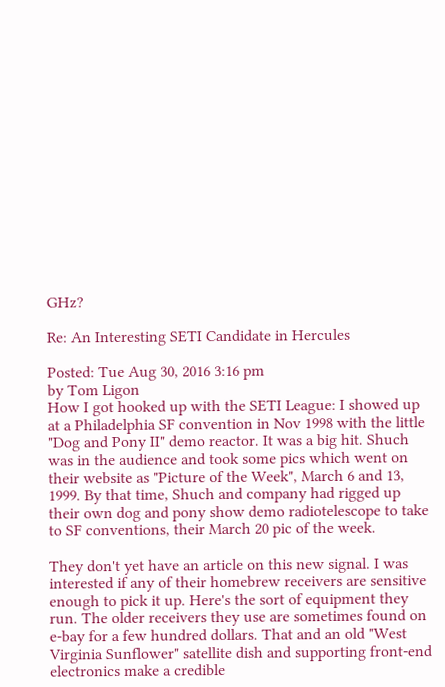GHz?

Re: An Interesting SETI Candidate in Hercules

Posted: Tue Aug 30, 2016 3:16 pm
by Tom Ligon
How I got hooked up with the SETI League: I showed up at a Philadelphia SF convention in Nov 1998 with the little "Dog and Pony II" demo reactor. It was a big hit. Shuch was in the audience and took some pics which went on their website as "Picture of the Week", March 6 and 13, 1999. By that time, Shuch and company had rigged up their own dog and pony show demo radiotelescope to take to SF conventions, their March 20 pic of the week.

They don't yet have an article on this new signal. I was interested if any of their homebrew receivers are sensitive enough to pick it up. Here's the sort of equipment they run. The older receivers they use are sometimes found on e-bay for a few hundred dollars. That and an old "West Virginia Sunflower" satellite dish and supporting front-end electronics make a credible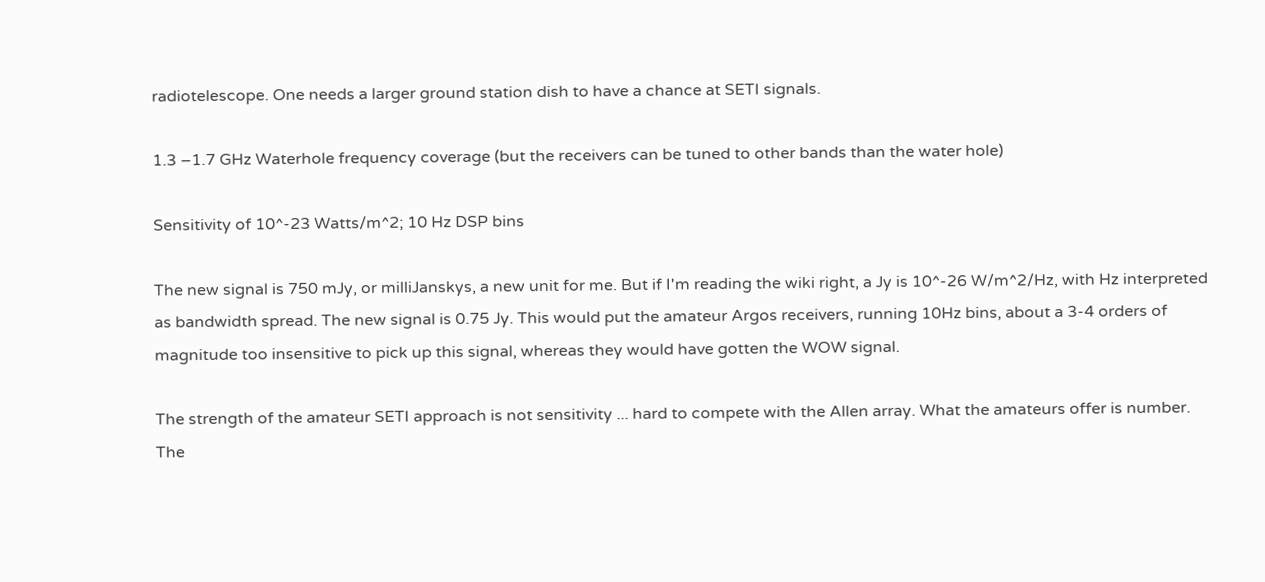radiotelescope. One needs a larger ground station dish to have a chance at SETI signals.

1.3 –1.7 GHz Waterhole frequency coverage (but the receivers can be tuned to other bands than the water hole)

Sensitivity of 10^-23 Watts/m^2; 10 Hz DSP bins

The new signal is 750 mJy, or milliJanskys, a new unit for me. But if I'm reading the wiki right, a Jy is 10^-26 W/m^2/Hz, with Hz interpreted as bandwidth spread. The new signal is 0.75 Jy. This would put the amateur Argos receivers, running 10Hz bins, about a 3-4 orders of magnitude too insensitive to pick up this signal, whereas they would have gotten the WOW signal.

The strength of the amateur SETI approach is not sensitivity ... hard to compete with the Allen array. What the amateurs offer is number. The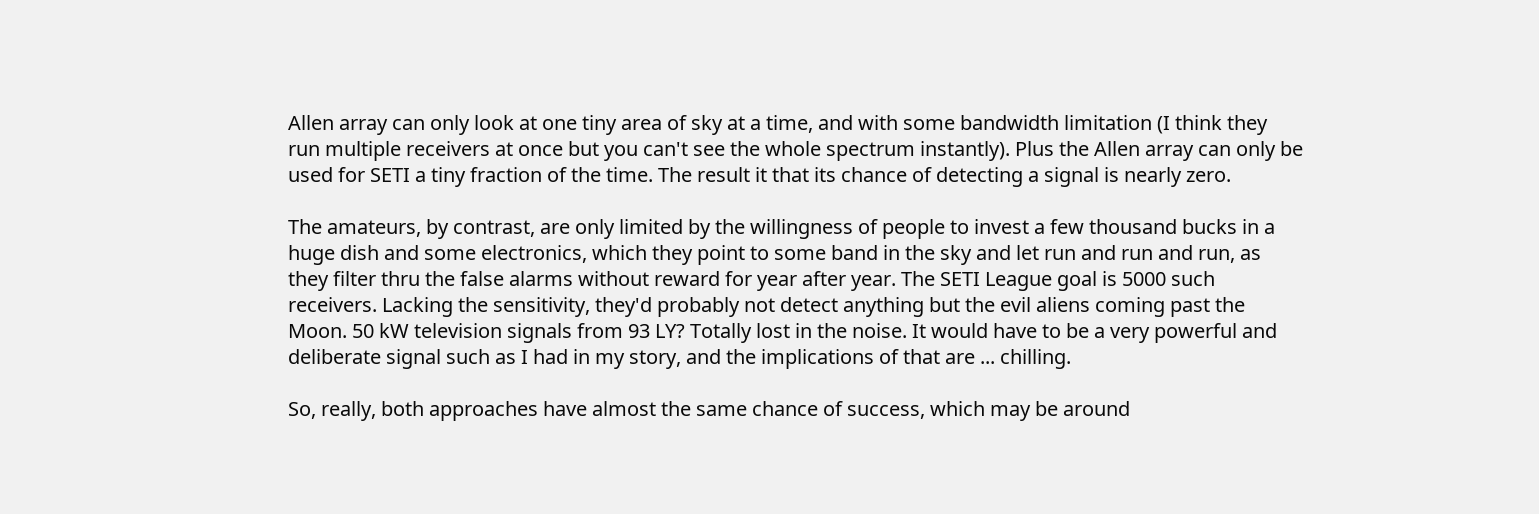Allen array can only look at one tiny area of sky at a time, and with some bandwidth limitation (I think they run multiple receivers at once but you can't see the whole spectrum instantly). Plus the Allen array can only be used for SETI a tiny fraction of the time. The result it that its chance of detecting a signal is nearly zero.

The amateurs, by contrast, are only limited by the willingness of people to invest a few thousand bucks in a huge dish and some electronics, which they point to some band in the sky and let run and run and run, as they filter thru the false alarms without reward for year after year. The SETI League goal is 5000 such receivers. Lacking the sensitivity, they'd probably not detect anything but the evil aliens coming past the Moon. 50 kW television signals from 93 LY? Totally lost in the noise. It would have to be a very powerful and deliberate signal such as I had in my story, and the implications of that are ... chilling.

So, really, both approaches have almost the same chance of success, which may be around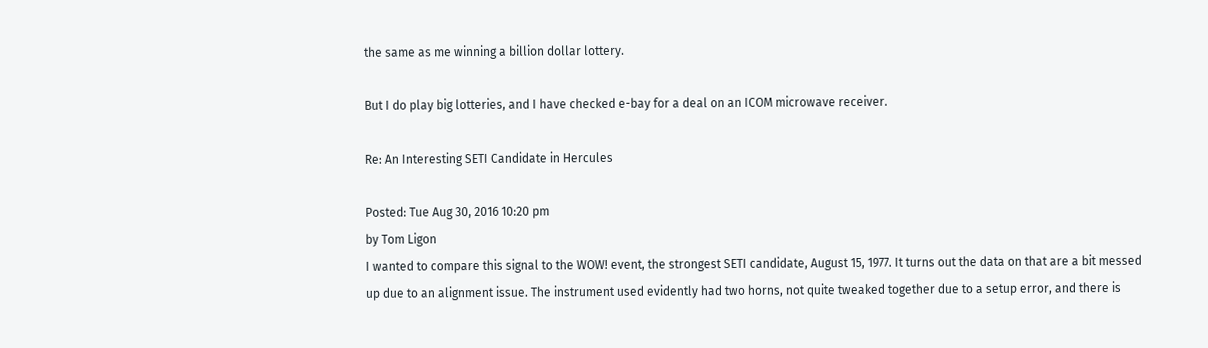the same as me winning a billion dollar lottery.

But I do play big lotteries, and I have checked e-bay for a deal on an ICOM microwave receiver.

Re: An Interesting SETI Candidate in Hercules

Posted: Tue Aug 30, 2016 10:20 pm
by Tom Ligon
I wanted to compare this signal to the WOW! event, the strongest SETI candidate, August 15, 1977. It turns out the data on that are a bit messed up due to an alignment issue. The instrument used evidently had two horns, not quite tweaked together due to a setup error, and there is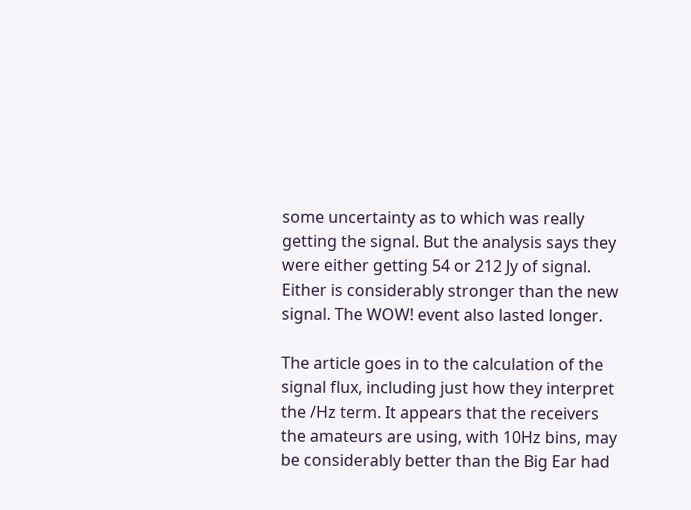some uncertainty as to which was really getting the signal. But the analysis says they were either getting 54 or 212 Jy of signal. Either is considerably stronger than the new signal. The WOW! event also lasted longer.

The article goes in to the calculation of the signal flux, including just how they interpret the /Hz term. It appears that the receivers the amateurs are using, with 10Hz bins, may be considerably better than the Big Ear had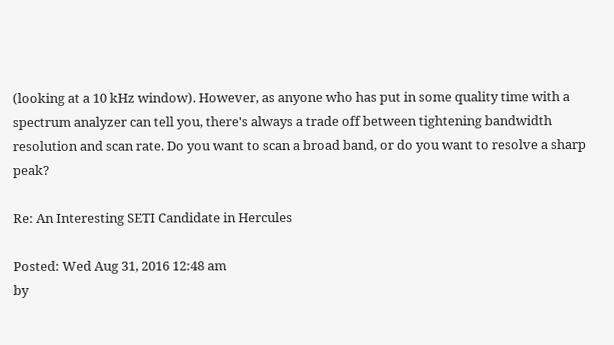(looking at a 10 kHz window). However, as anyone who has put in some quality time with a spectrum analyzer can tell you, there's always a trade off between tightening bandwidth resolution and scan rate. Do you want to scan a broad band, or do you want to resolve a sharp peak?

Re: An Interesting SETI Candidate in Hercules

Posted: Wed Aug 31, 2016 12:48 am
by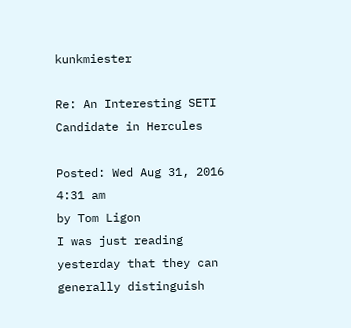kunkmiester

Re: An Interesting SETI Candidate in Hercules

Posted: Wed Aug 31, 2016 4:31 am
by Tom Ligon
I was just reading yesterday that they can generally distinguish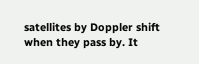satellites by Doppler shift when they pass by. It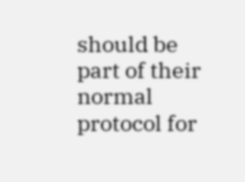should be part of their normal protocol for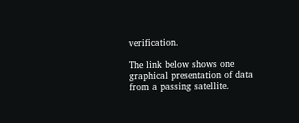verification.

The link below shows one graphical presentation of data from a passing satellite.